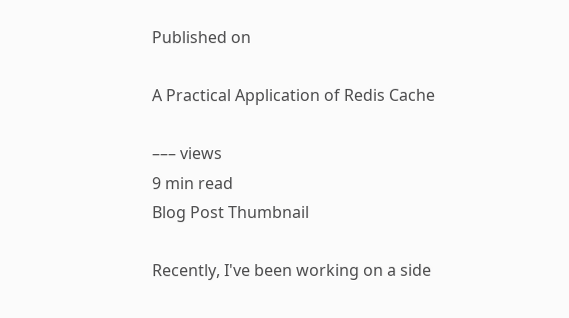Published on

A Practical Application of Redis Cache

––– views
9 min read
Blog Post Thumbnail

Recently, I've been working on a side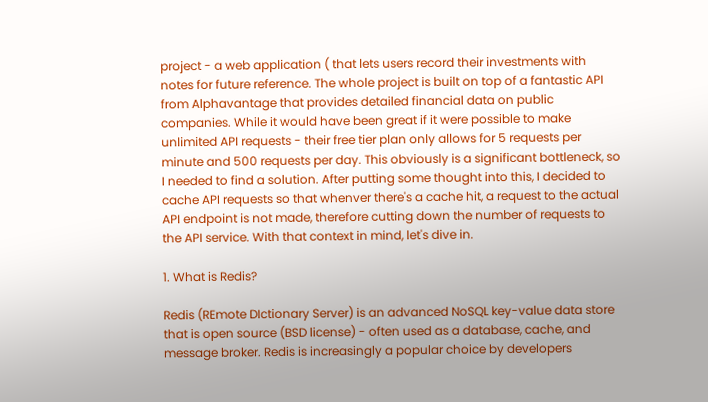project - a web application ( that lets users record their investments with notes for future reference. The whole project is built on top of a fantastic API from Alphavantage that provides detailed financial data on public companies. While it would have been great if it were possible to make unlimited API requests - their free tier plan only allows for 5 requests per minute and 500 requests per day. This obviously is a significant bottleneck, so I needed to find a solution. After putting some thought into this, I decided to cache API requests so that whenver there's a cache hit, a request to the actual API endpoint is not made, therefore cutting down the number of requests to the API service. With that context in mind, let's dive in.

1. What is Redis?

Redis (REmote DIctionary Server) is an advanced NoSQL key-value data store that is open source (BSD license) - often used as a database, cache, and message broker. Redis is increasingly a popular choice by developers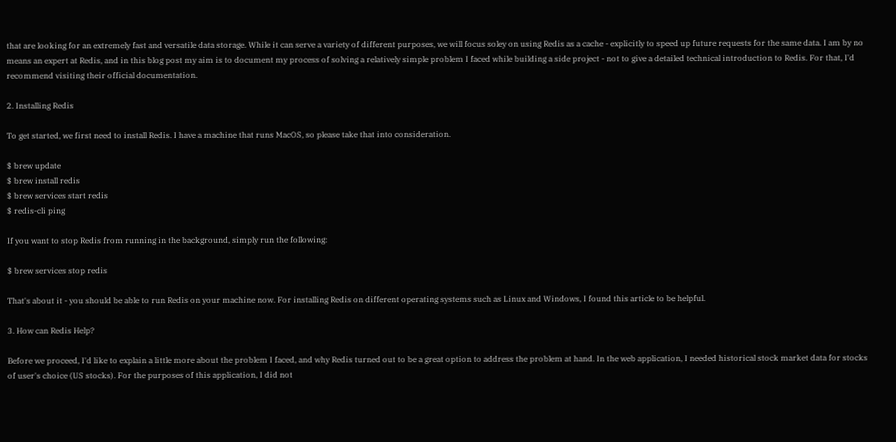that are looking for an extremely fast and versatile data storage. While it can serve a variety of different purposes, we will focus soley on using Redis as a cache - explicitly to speed up future requests for the same data. I am by no means an expert at Redis, and in this blog post my aim is to document my process of solving a relatively simple problem I faced while building a side project - not to give a detailed technical introduction to Redis. For that, I'd recommend visiting their official documentation.

2. Installing Redis

To get started, we first need to install Redis. I have a machine that runs MacOS, so please take that into consideration.

$ brew update
$ brew install redis
$ brew services start redis
$ redis-cli ping

If you want to stop Redis from running in the background, simply run the following:

$ brew services stop redis

That's about it - you should be able to run Redis on your machine now. For installing Redis on different operating systems such as Linux and Windows, I found this article to be helpful.

3. How can Redis Help?

Before we proceed, I'd like to explain a little more about the problem I faced, and why Redis turned out to be a great option to address the problem at hand. In the web application, I needed historical stock market data for stocks of user's choice (US stocks). For the purposes of this application, I did not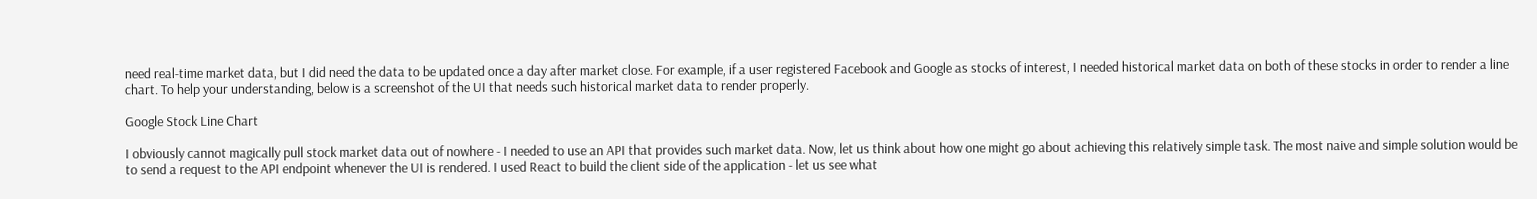need real-time market data, but I did need the data to be updated once a day after market close. For example, if a user registered Facebook and Google as stocks of interest, I needed historical market data on both of these stocks in order to render a line chart. To help your understanding, below is a screenshot of the UI that needs such historical market data to render properly.

Google Stock Line Chart

I obviously cannot magically pull stock market data out of nowhere - I needed to use an API that provides such market data. Now, let us think about how one might go about achieving this relatively simple task. The most naive and simple solution would be to send a request to the API endpoint whenever the UI is rendered. I used React to build the client side of the application - let us see what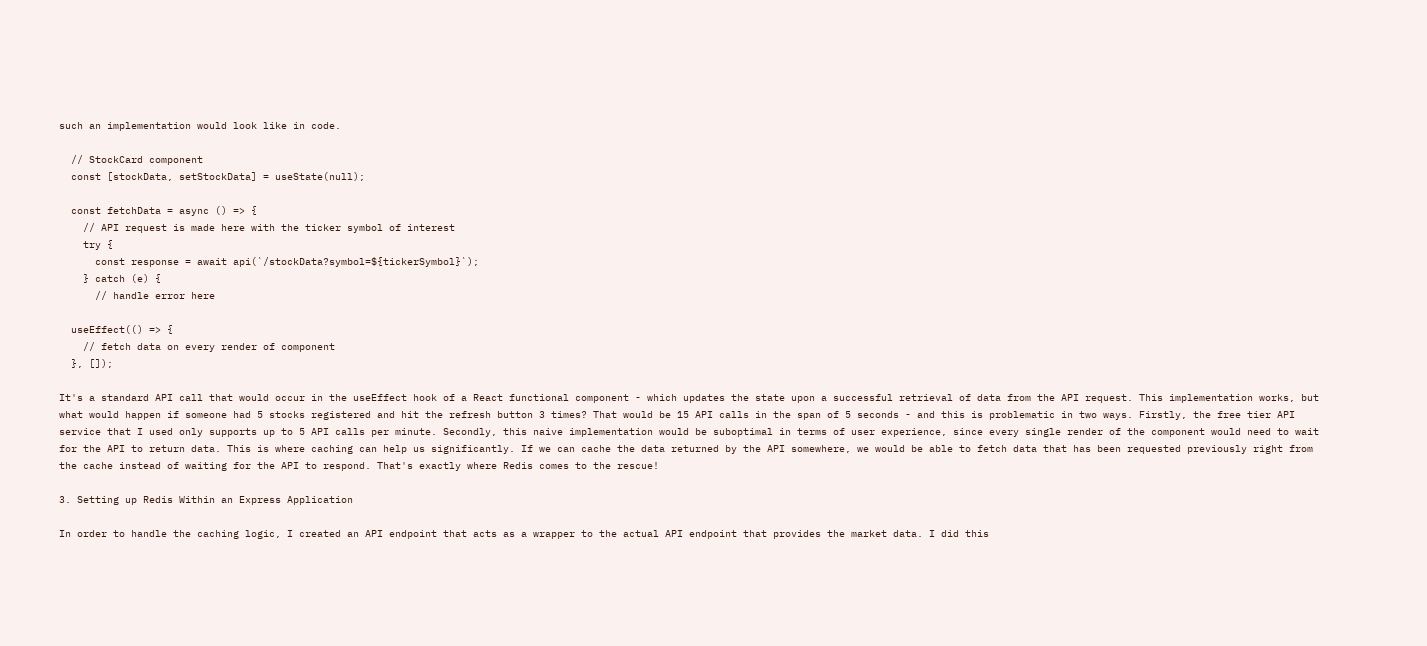such an implementation would look like in code.

  // StockCard component
  const [stockData, setStockData] = useState(null);

  const fetchData = async () => {
    // API request is made here with the ticker symbol of interest
    try {
      const response = await api(`/stockData?symbol=${tickerSymbol}`);
    } catch (e) {
      // handle error here

  useEffect(() => {
    // fetch data on every render of component
  }, []);

It's a standard API call that would occur in the useEffect hook of a React functional component - which updates the state upon a successful retrieval of data from the API request. This implementation works, but what would happen if someone had 5 stocks registered and hit the refresh button 3 times? That would be 15 API calls in the span of 5 seconds - and this is problematic in two ways. Firstly, the free tier API service that I used only supports up to 5 API calls per minute. Secondly, this naive implementation would be suboptimal in terms of user experience, since every single render of the component would need to wait for the API to return data. This is where caching can help us significantly. If we can cache the data returned by the API somewhere, we would be able to fetch data that has been requested previously right from the cache instead of waiting for the API to respond. That's exactly where Redis comes to the rescue!

3. Setting up Redis Within an Express Application

In order to handle the caching logic, I created an API endpoint that acts as a wrapper to the actual API endpoint that provides the market data. I did this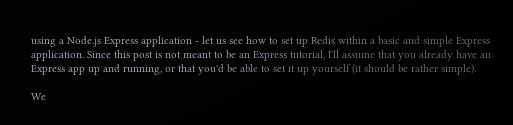using a Node.js Express application - let us see how to set up Redis within a basic and simple Express application. Since this post is not meant to be an Express tutorial, I'll assume that you already have an Express app up and running, or that you'd be able to set it up yourself (it should be rather simple).

We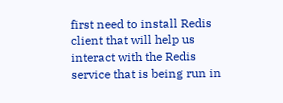first need to install Redis client that will help us interact with the Redis service that is being run in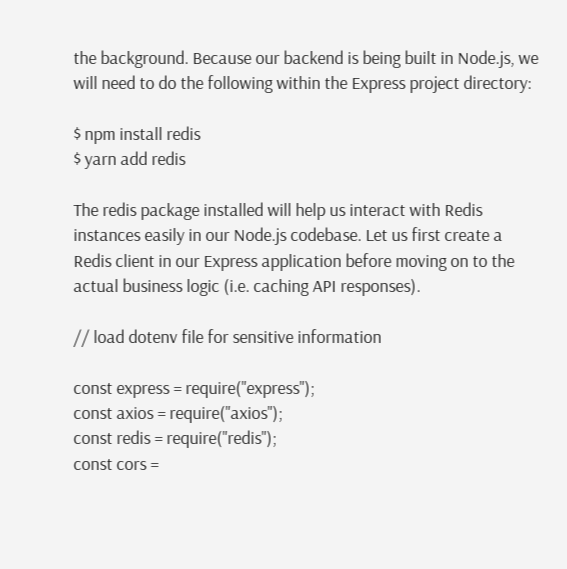the background. Because our backend is being built in Node.js, we will need to do the following within the Express project directory:

$ npm install redis
$ yarn add redis

The redis package installed will help us interact with Redis instances easily in our Node.js codebase. Let us first create a Redis client in our Express application before moving on to the actual business logic (i.e. caching API responses).

// load dotenv file for sensitive information

const express = require("express");
const axios = require("axios");
const redis = require("redis");
const cors =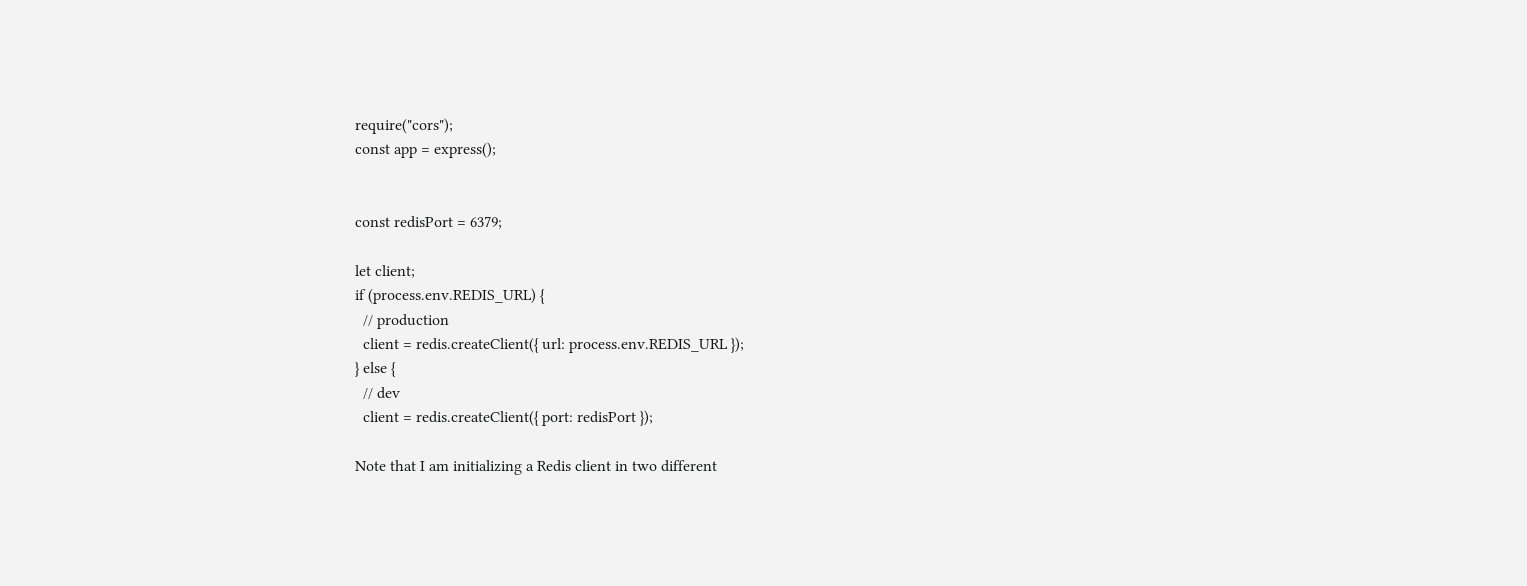require("cors");
const app = express();


const redisPort = 6379;

let client;
if (process.env.REDIS_URL) {
  // production
  client = redis.createClient({ url: process.env.REDIS_URL });
} else {
  // dev
  client = redis.createClient({ port: redisPort });

Note that I am initializing a Redis client in two different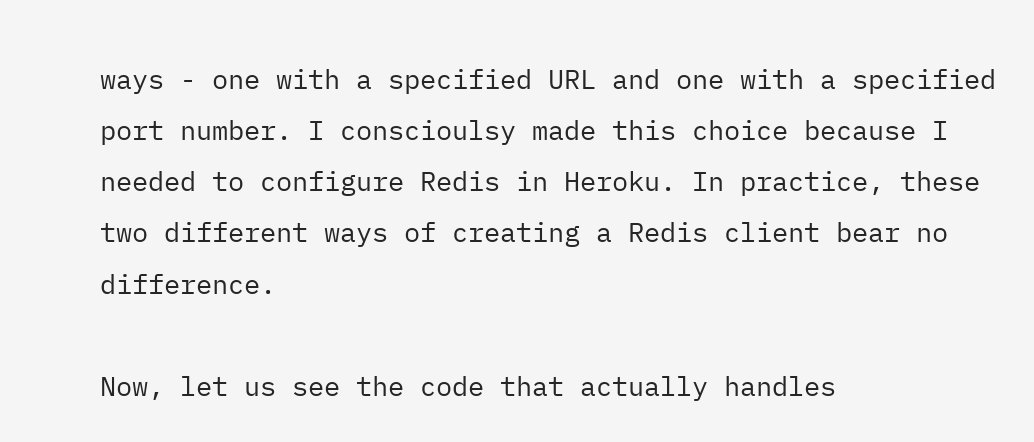ways - one with a specified URL and one with a specified port number. I conscioulsy made this choice because I needed to configure Redis in Heroku. In practice, these two different ways of creating a Redis client bear no difference.

Now, let us see the code that actually handles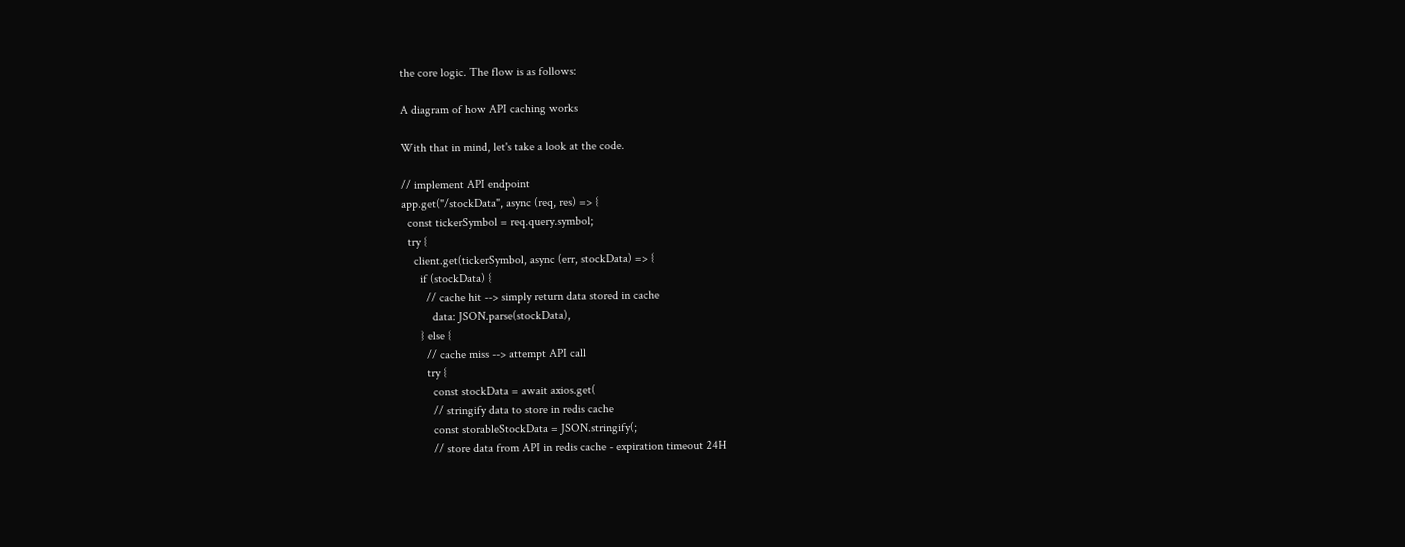the core logic. The flow is as follows:

A diagram of how API caching works

With that in mind, let's take a look at the code.

// implement API endpoint
app.get("/stockData", async (req, res) => {
  const tickerSymbol = req.query.symbol;
  try {
    client.get(tickerSymbol, async (err, stockData) => {
      if (stockData) {
        // cache hit --> simply return data stored in cache
          data: JSON.parse(stockData),
      } else {
        // cache miss --> attempt API call
        try {
          const stockData = await axios.get(
          // stringify data to store in redis cache
          const storableStockData = JSON.stringify(;
          // store data from API in redis cache - expiration timeout 24H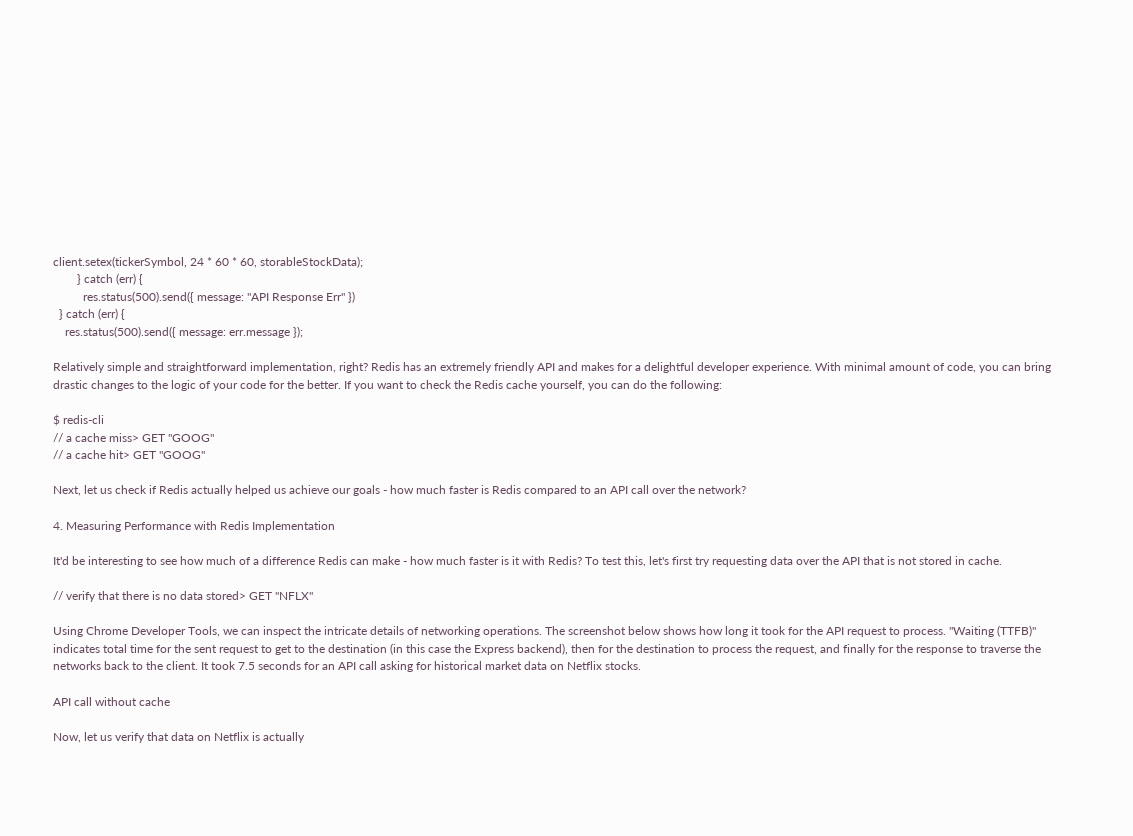client.setex(tickerSymbol, 24 * 60 * 60, storableStockData);
        } catch (err) {
          res.status(500).send({ message: "API Response Err" })
  } catch (err) {
    res.status(500).send({ message: err.message });

Relatively simple and straightforward implementation, right? Redis has an extremely friendly API and makes for a delightful developer experience. With minimal amount of code, you can bring drastic changes to the logic of your code for the better. If you want to check the Redis cache yourself, you can do the following:

$ redis-cli
// a cache miss> GET "GOOG"
// a cache hit> GET "GOOG"

Next, let us check if Redis actually helped us achieve our goals - how much faster is Redis compared to an API call over the network?

4. Measuring Performance with Redis Implementation

It'd be interesting to see how much of a difference Redis can make - how much faster is it with Redis? To test this, let's first try requesting data over the API that is not stored in cache.

// verify that there is no data stored> GET "NFLX"

Using Chrome Developer Tools, we can inspect the intricate details of networking operations. The screenshot below shows how long it took for the API request to process. "Waiting (TTFB)" indicates total time for the sent request to get to the destination (in this case the Express backend), then for the destination to process the request, and finally for the response to traverse the networks back to the client. It took 7.5 seconds for an API call asking for historical market data on Netflix stocks.

API call without cache

Now, let us verify that data on Netflix is actually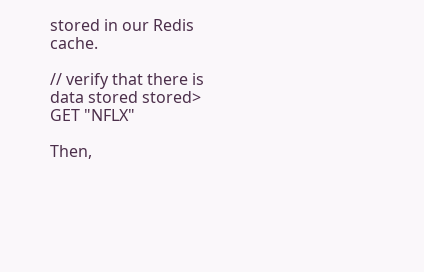stored in our Redis cache.

// verify that there is data stored stored> GET "NFLX"

Then,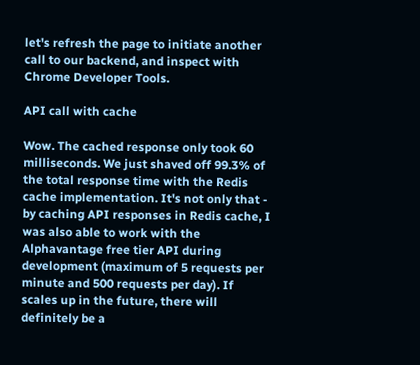let's refresh the page to initiate another call to our backend, and inspect with Chrome Developer Tools.

API call with cache

Wow. The cached response only took 60 milliseconds. We just shaved off 99.3% of the total response time with the Redis cache implementation. It's not only that - by caching API responses in Redis cache, I was also able to work with the Alphavantage free tier API during development (maximum of 5 requests per minute and 500 requests per day). If scales up in the future, there will definitely be a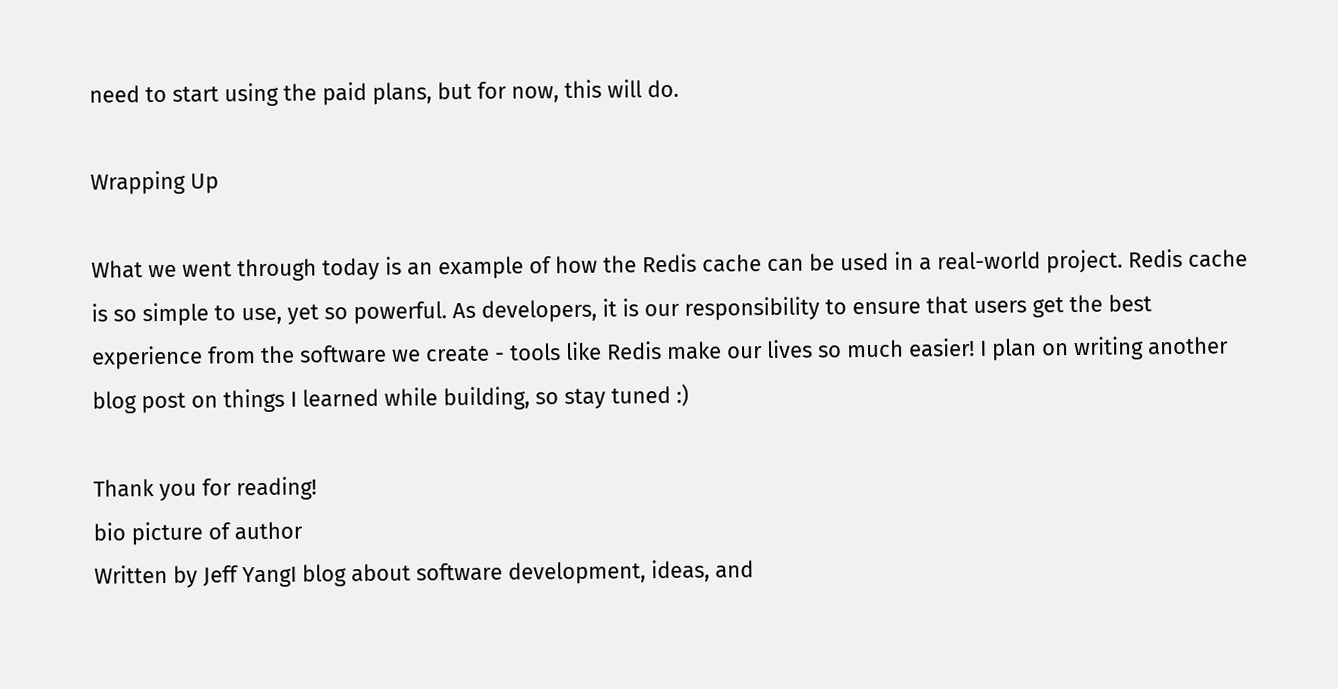need to start using the paid plans, but for now, this will do.

Wrapping Up

What we went through today is an example of how the Redis cache can be used in a real-world project. Redis cache is so simple to use, yet so powerful. As developers, it is our responsibility to ensure that users get the best experience from the software we create - tools like Redis make our lives so much easier! I plan on writing another blog post on things I learned while building, so stay tuned :)

Thank you for reading!
bio picture of author
Written by Jeff YangI blog about software development, ideas, and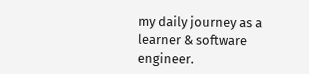my daily journey as a learner & software engineer.